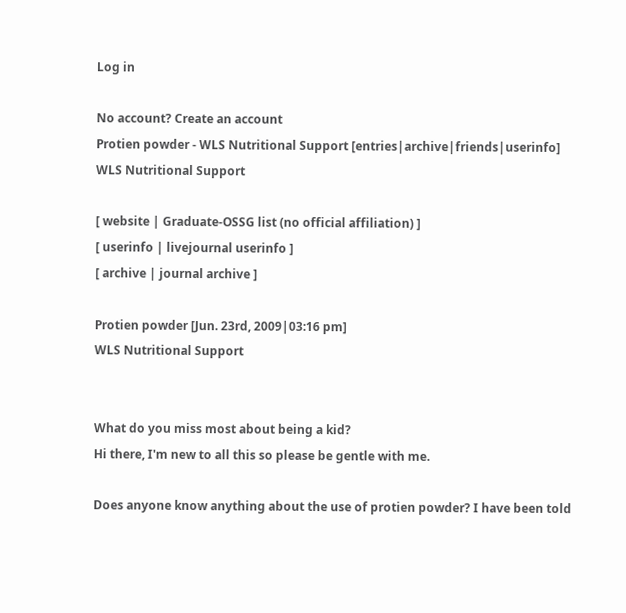Log in

No account? Create an account
Protien powder - WLS Nutritional Support [entries|archive|friends|userinfo]
WLS Nutritional Support

[ website | Graduate-OSSG list (no official affiliation) ]
[ userinfo | livejournal userinfo ]
[ archive | journal archive ]

Protien powder [Jun. 23rd, 2009|03:16 pm]
WLS Nutritional Support


What do you miss most about being a kid?
Hi there, I'm new to all this so please be gentle with me.

Does anyone know anything about the use of protien powder? I have been told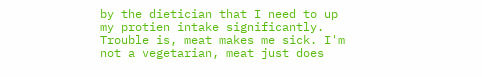by the dietician that I need to up my protien intake significantly. Trouble is, meat makes me sick. I'm not a vegetarian, meat just does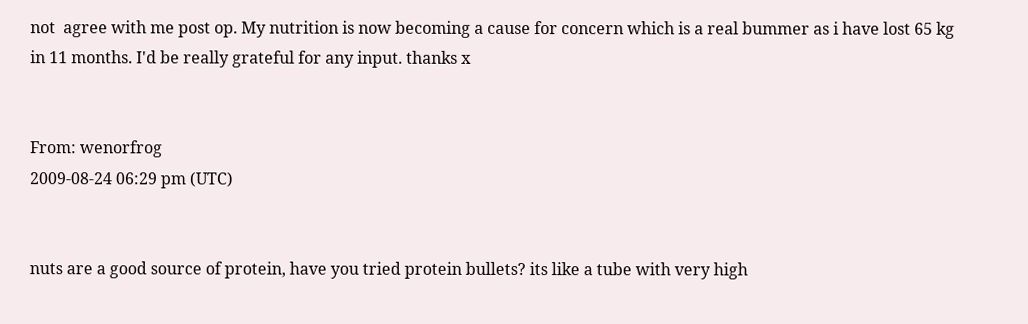not  agree with me post op. My nutrition is now becoming a cause for concern which is a real bummer as i have lost 65 kg in 11 months. I'd be really grateful for any input. thanks x


From: wenorfrog
2009-08-24 06:29 pm (UTC)


nuts are a good source of protein, have you tried protein bullets? its like a tube with very high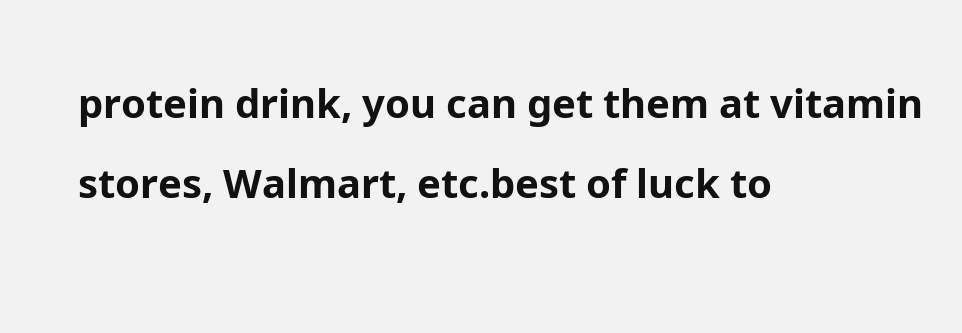protein drink, you can get them at vitamin stores, Walmart, etc.best of luck to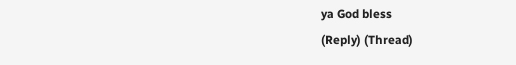ya God bless
(Reply) (Thread)